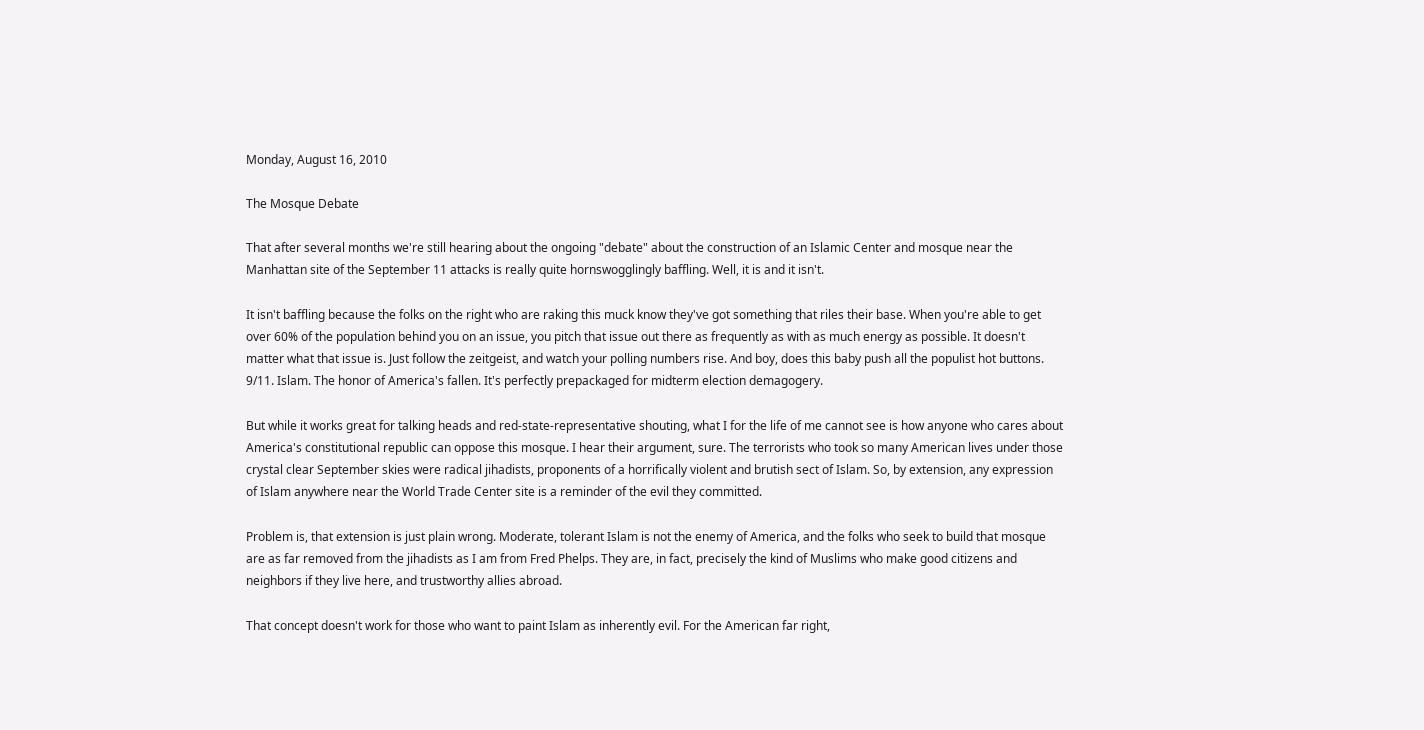Monday, August 16, 2010

The Mosque Debate

That after several months we're still hearing about the ongoing "debate" about the construction of an Islamic Center and mosque near the Manhattan site of the September 11 attacks is really quite hornswogglingly baffling. Well, it is and it isn't.

It isn't baffling because the folks on the right who are raking this muck know they've got something that riles their base. When you're able to get over 60% of the population behind you on an issue, you pitch that issue out there as frequently as with as much energy as possible. It doesn't matter what that issue is. Just follow the zeitgeist, and watch your polling numbers rise. And boy, does this baby push all the populist hot buttons. 9/11. Islam. The honor of America's fallen. It's perfectly prepackaged for midterm election demagogery.

But while it works great for talking heads and red-state-representative shouting, what I for the life of me cannot see is how anyone who cares about America's constitutional republic can oppose this mosque. I hear their argument, sure. The terrorists who took so many American lives under those crystal clear September skies were radical jihadists, proponents of a horrifically violent and brutish sect of Islam. So, by extension, any expression of Islam anywhere near the World Trade Center site is a reminder of the evil they committed.

Problem is, that extension is just plain wrong. Moderate, tolerant Islam is not the enemy of America, and the folks who seek to build that mosque are as far removed from the jihadists as I am from Fred Phelps. They are, in fact, precisely the kind of Muslims who make good citizens and neighbors if they live here, and trustworthy allies abroad.

That concept doesn't work for those who want to paint Islam as inherently evil. For the American far right,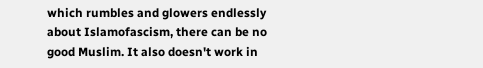which rumbles and glowers endlessly about Islamofascism, there can be no good Muslim. It also doesn't work in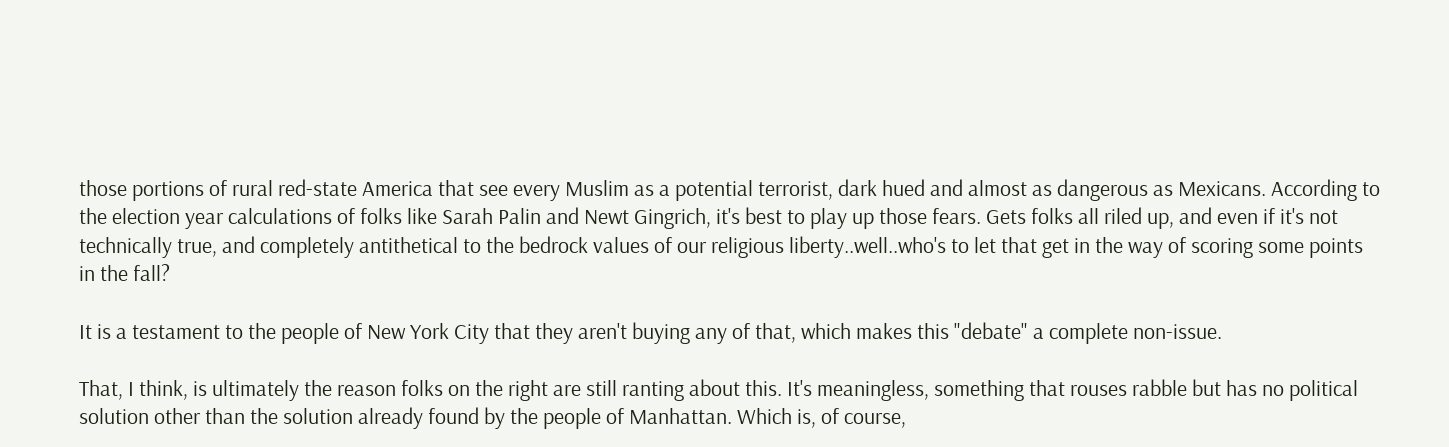those portions of rural red-state America that see every Muslim as a potential terrorist, dark hued and almost as dangerous as Mexicans. According to the election year calculations of folks like Sarah Palin and Newt Gingrich, it's best to play up those fears. Gets folks all riled up, and even if it's not technically true, and completely antithetical to the bedrock values of our religious liberty..well..who's to let that get in the way of scoring some points in the fall?

It is a testament to the people of New York City that they aren't buying any of that, which makes this "debate" a complete non-issue.

That, I think, is ultimately the reason folks on the right are still ranting about this. It's meaningless, something that rouses rabble but has no political solution other than the solution already found by the people of Manhattan. Which is, of course,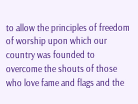to allow the principles of freedom of worship upon which our country was founded to overcome the shouts of those who love fame and flags and the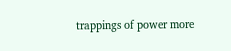trappings of power more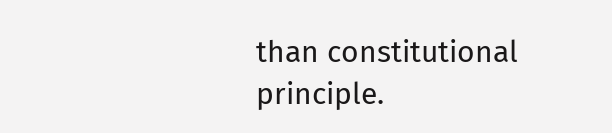than constitutional principle.